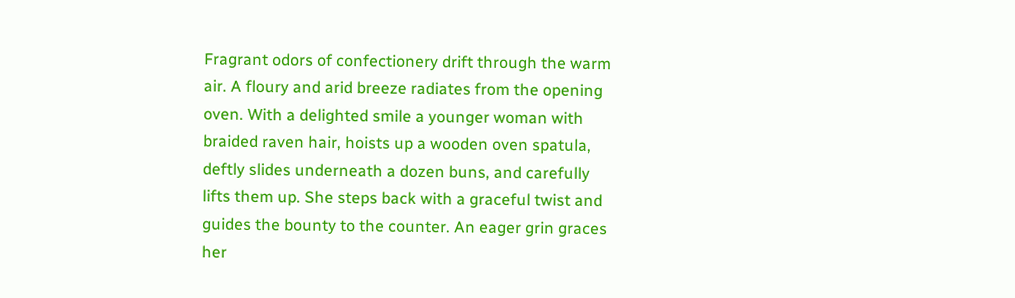Fragrant odors of confectionery drift through the warm air. A floury and arid breeze radiates from the opening oven. With a delighted smile a younger woman with braided raven hair, hoists up a wooden oven spatula, deftly slides underneath a dozen buns, and carefully lifts them up. She steps back with a graceful twist and guides the bounty to the counter. An eager grin graces her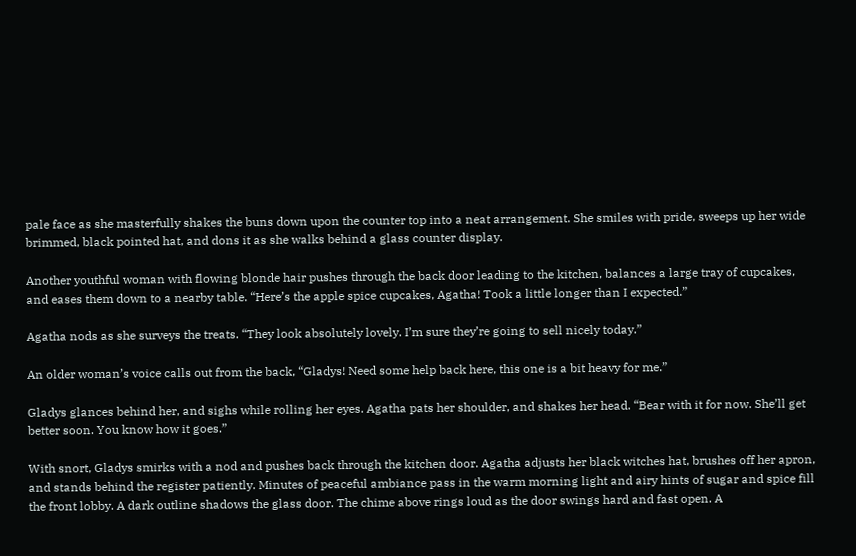pale face as she masterfully shakes the buns down upon the counter top into a neat arrangement. She smiles with pride, sweeps up her wide brimmed, black pointed hat, and dons it as she walks behind a glass counter display.

Another youthful woman with flowing blonde hair pushes through the back door leading to the kitchen, balances a large tray of cupcakes, and eases them down to a nearby table. “Here’s the apple spice cupcakes, Agatha! Took a little longer than I expected.”

Agatha nods as she surveys the treats. “They look absolutely lovely. I’m sure they’re going to sell nicely today.”

An older woman’s voice calls out from the back, “Gladys! Need some help back here, this one is a bit heavy for me.”

Gladys glances behind her, and sighs while rolling her eyes. Agatha pats her shoulder, and shakes her head. “Bear with it for now. She’ll get better soon. You know how it goes.”

With snort, Gladys smirks with a nod and pushes back through the kitchen door. Agatha adjusts her black witches hat, brushes off her apron, and stands behind the register patiently. Minutes of peaceful ambiance pass in the warm morning light and airy hints of sugar and spice fill the front lobby. A dark outline shadows the glass door. The chime above rings loud as the door swings hard and fast open. A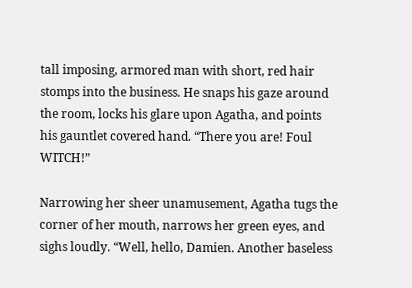tall imposing, armored man with short, red hair stomps into the business. He snaps his gaze around the room, locks his glare upon Agatha, and points his gauntlet covered hand. “There you are! Foul WITCH!”

Narrowing her sheer unamusement, Agatha tugs the corner of her mouth, narrows her green eyes, and sighs loudly. “Well, hello, Damien. Another baseless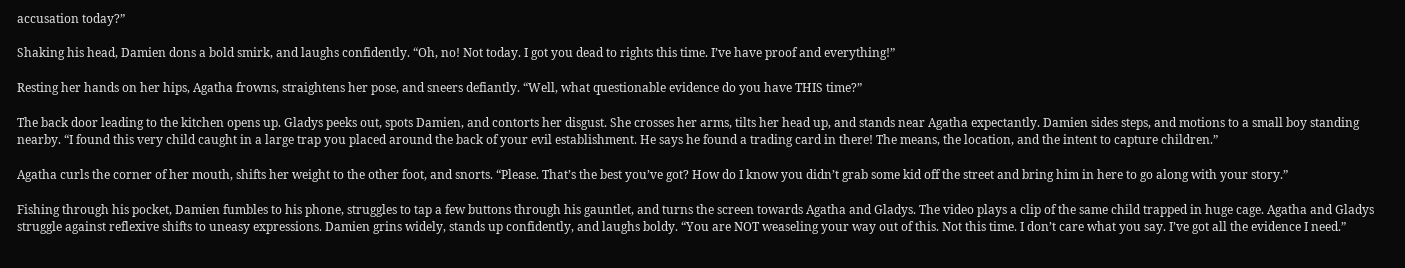accusation today?”

Shaking his head, Damien dons a bold smirk, and laughs confidently. “Oh, no! Not today. I got you dead to rights this time. I’ve have proof and everything!”

Resting her hands on her hips, Agatha frowns, straightens her pose, and sneers defiantly. “Well, what questionable evidence do you have THIS time?”

The back door leading to the kitchen opens up. Gladys peeks out, spots Damien, and contorts her disgust. She crosses her arms, tilts her head up, and stands near Agatha expectantly. Damien sides steps, and motions to a small boy standing nearby. “I found this very child caught in a large trap you placed around the back of your evil establishment. He says he found a trading card in there! The means, the location, and the intent to capture children.”

Agatha curls the corner of her mouth, shifts her weight to the other foot, and snorts. “Please. That’s the best you’ve got? How do I know you didn’t grab some kid off the street and bring him in here to go along with your story.”

Fishing through his pocket, Damien fumbles to his phone, struggles to tap a few buttons through his gauntlet, and turns the screen towards Agatha and Gladys. The video plays a clip of the same child trapped in huge cage. Agatha and Gladys struggle against reflexive shifts to uneasy expressions. Damien grins widely, stands up confidently, and laughs boldy. “You are NOT weaseling your way out of this. Not this time. I don’t care what you say. I’ve got all the evidence I need.”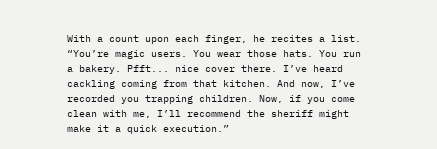With a count upon each finger, he recites a list. “You’re magic users. You wear those hats. You run a bakery. Pfft... nice cover there. I’ve heard cackling coming from that kitchen. And now, I’ve recorded you trapping children. Now, if you come clean with me, I’ll recommend the sheriff might make it a quick execution.”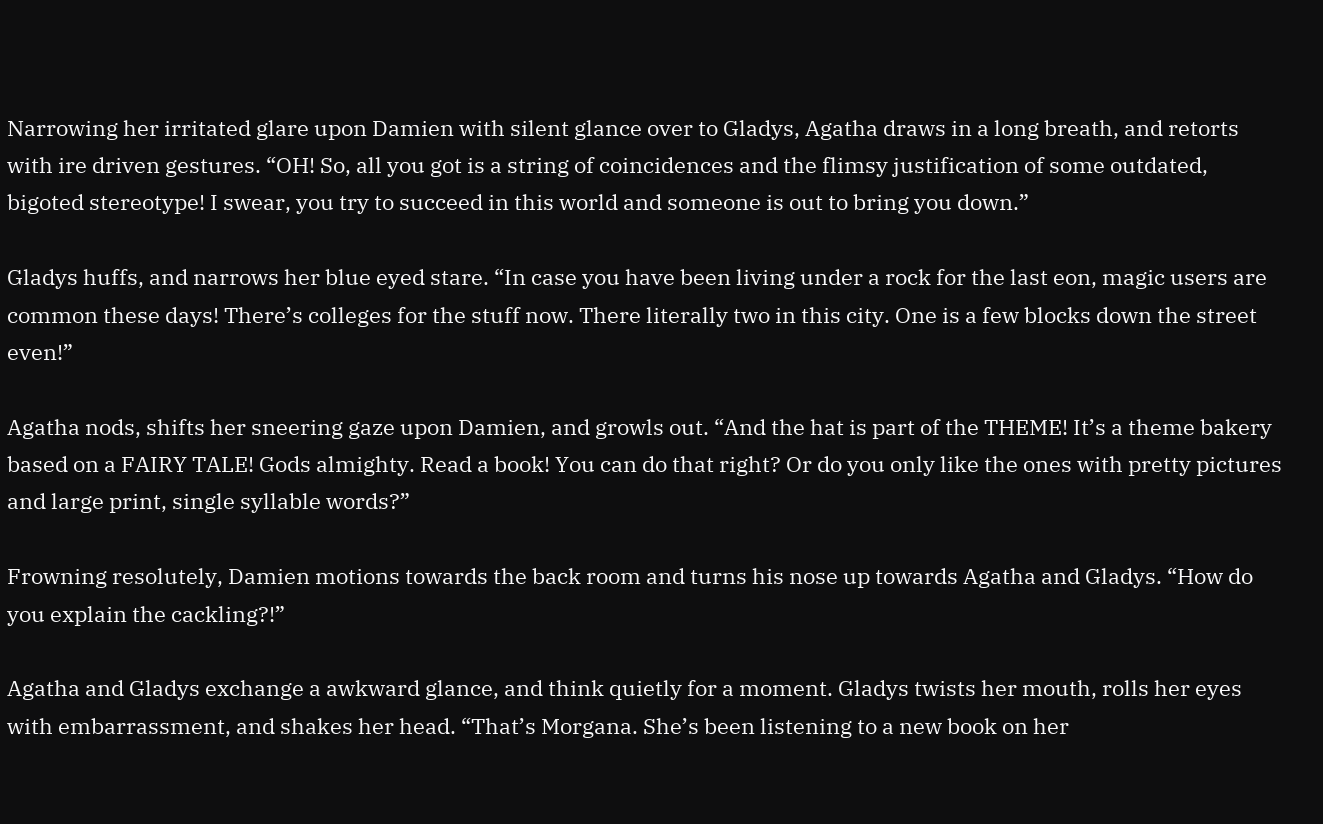Narrowing her irritated glare upon Damien with silent glance over to Gladys, Agatha draws in a long breath, and retorts with ire driven gestures. “OH! So, all you got is a string of coincidences and the flimsy justification of some outdated, bigoted stereotype! I swear, you try to succeed in this world and someone is out to bring you down.”

Gladys huffs, and narrows her blue eyed stare. “In case you have been living under a rock for the last eon, magic users are common these days! There’s colleges for the stuff now. There literally two in this city. One is a few blocks down the street even!”

Agatha nods, shifts her sneering gaze upon Damien, and growls out. “And the hat is part of the THEME! It’s a theme bakery based on a FAIRY TALE! Gods almighty. Read a book! You can do that right? Or do you only like the ones with pretty pictures and large print, single syllable words?”

Frowning resolutely, Damien motions towards the back room and turns his nose up towards Agatha and Gladys. “How do you explain the cackling?!”

Agatha and Gladys exchange a awkward glance, and think quietly for a moment. Gladys twists her mouth, rolls her eyes with embarrassment, and shakes her head. “That’s Morgana. She’s been listening to a new book on her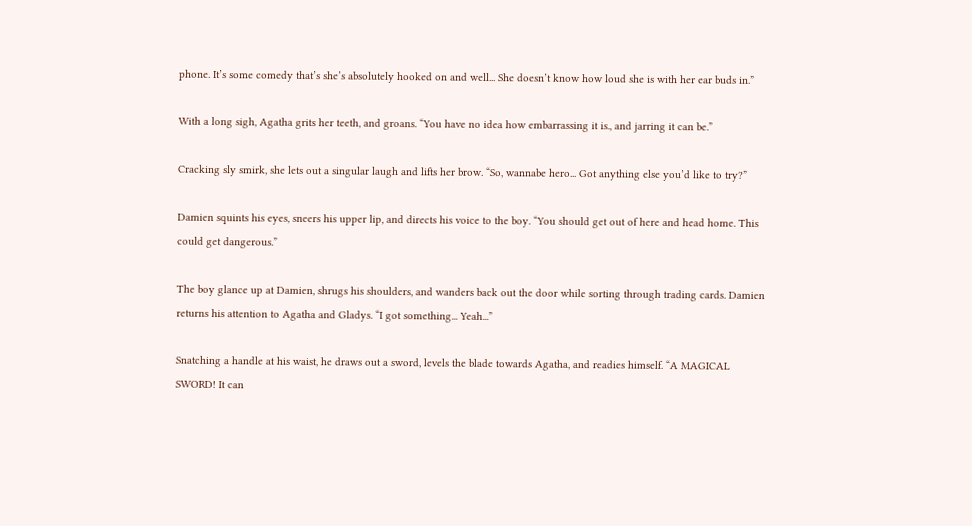phone. It’s some comedy that’s she’s absolutely hooked on and well... She doesn’t know how loud she is with her ear buds in.”

With a long sigh, Agatha grits her teeth, and groans. “You have no idea how embarrassing it is., and jarring it can be.”

Cracking sly smirk, she lets out a singular laugh and lifts her brow. “So, wannabe hero... Got anything else you’d like to try?”

Damien squints his eyes, sneers his upper lip, and directs his voice to the boy. “You should get out of here and head home. This could get dangerous.”

The boy glance up at Damien, shrugs his shoulders, and wanders back out the door while sorting through trading cards. Damien returns his attention to Agatha and Gladys. “I got something... Yeah...”

Snatching a handle at his waist, he draws out a sword, levels the blade towards Agatha, and readies himself. “A MAGICAL SWORD! It can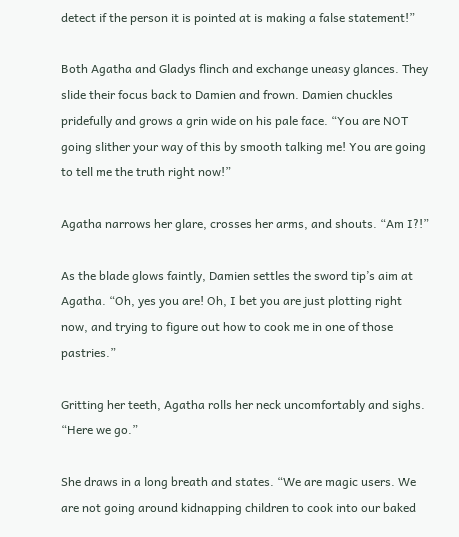detect if the person it is pointed at is making a false statement!”

Both Agatha and Gladys flinch and exchange uneasy glances. They slide their focus back to Damien and frown. Damien chuckles pridefully and grows a grin wide on his pale face. “You are NOT going slither your way of this by smooth talking me! You are going to tell me the truth right now!”

Agatha narrows her glare, crosses her arms, and shouts. “Am I?!”

As the blade glows faintly, Damien settles the sword tip’s aim at Agatha. “Oh, yes you are! Oh, I bet you are just plotting right now, and trying to figure out how to cook me in one of those pastries.”

Gritting her teeth, Agatha rolls her neck uncomfortably and sighs. “Here we go.”

She draws in a long breath and states. “We are magic users. We are not going around kidnapping children to cook into our baked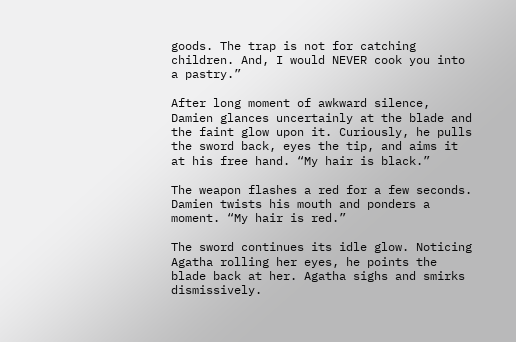goods. The trap is not for catching children. And, I would NEVER cook you into a pastry.”

After long moment of awkward silence, Damien glances uncertainly at the blade and the faint glow upon it. Curiously, he pulls the sword back, eyes the tip, and aims it at his free hand. “My hair is black.”

The weapon flashes a red for a few seconds. Damien twists his mouth and ponders a moment. “My hair is red.”

The sword continues its idle glow. Noticing Agatha rolling her eyes, he points the blade back at her. Agatha sighs and smirks dismissively.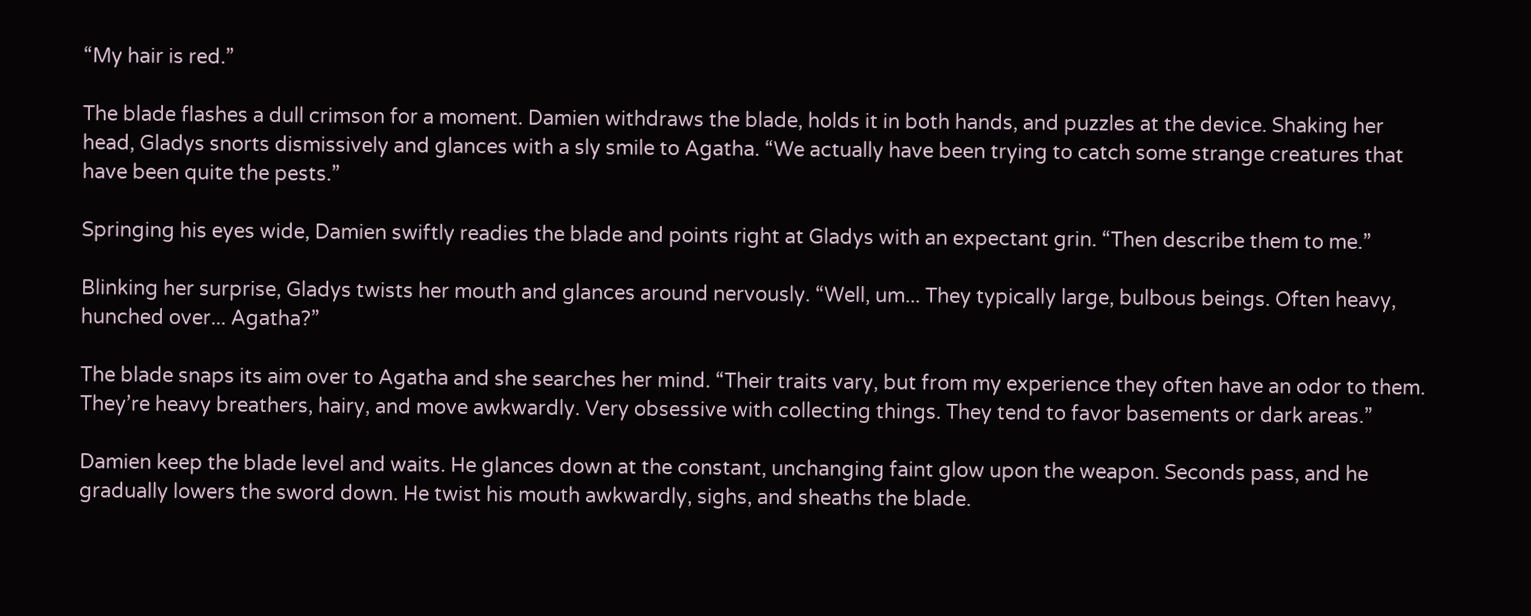“My hair is red.”

The blade flashes a dull crimson for a moment. Damien withdraws the blade, holds it in both hands, and puzzles at the device. Shaking her head, Gladys snorts dismissively and glances with a sly smile to Agatha. “We actually have been trying to catch some strange creatures that have been quite the pests.”

Springing his eyes wide, Damien swiftly readies the blade and points right at Gladys with an expectant grin. “Then describe them to me.”

Blinking her surprise, Gladys twists her mouth and glances around nervously. “Well, um... They typically large, bulbous beings. Often heavy, hunched over... Agatha?”

The blade snaps its aim over to Agatha and she searches her mind. “Their traits vary, but from my experience they often have an odor to them. They’re heavy breathers, hairy, and move awkwardly. Very obsessive with collecting things. They tend to favor basements or dark areas.”

Damien keep the blade level and waits. He glances down at the constant, unchanging faint glow upon the weapon. Seconds pass, and he gradually lowers the sword down. He twist his mouth awkwardly, sighs, and sheaths the blade.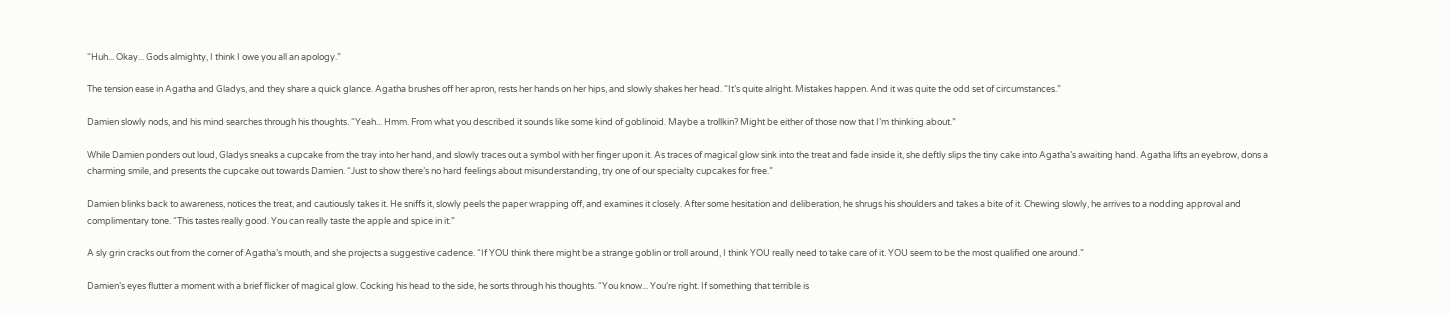“Huh... Okay... Gods almighty, I think I owe you all an apology.”

The tension ease in Agatha and Gladys, and they share a quick glance. Agatha brushes off her apron, rests her hands on her hips, and slowly shakes her head. “It’s quite alright. Mistakes happen. And it was quite the odd set of circumstances.”

Damien slowly nods, and his mind searches through his thoughts. “Yeah... Hmm. From what you described it sounds like some kind of goblinoid. Maybe a trollkin? Might be either of those now that I’m thinking about.”

While Damien ponders out loud, Gladys sneaks a cupcake from the tray into her hand, and slowly traces out a symbol with her finger upon it. As traces of magical glow sink into the treat and fade inside it, she deftly slips the tiny cake into Agatha’s awaiting hand. Agatha lifts an eyebrow, dons a charming smile, and presents the cupcake out towards Damien. “Just to show there’s no hard feelings about misunderstanding, try one of our specialty cupcakes for free.”

Damien blinks back to awareness, notices the treat, and cautiously takes it. He sniffs it, slowly peels the paper wrapping off, and examines it closely. After some hesitation and deliberation, he shrugs his shoulders and takes a bite of it. Chewing slowly, he arrives to a nodding approval and complimentary tone. “This tastes really good. You can really taste the apple and spice in it.”

A sly grin cracks out from the corner of Agatha’s mouth, and she projects a suggestive cadence. “If YOU think there might be a strange goblin or troll around, I think YOU really need to take care of it. YOU seem to be the most qualified one around.”

Damien’s eyes flutter a moment with a brief flicker of magical glow. Cocking his head to the side, he sorts through his thoughts. “You know... You’re right. If something that terrible is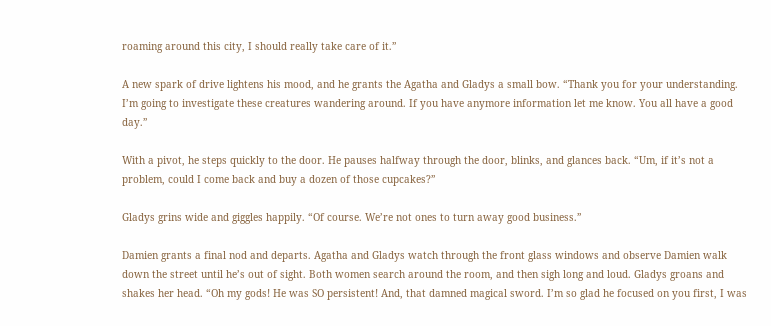roaming around this city, I should really take care of it.”

A new spark of drive lightens his mood, and he grants the Agatha and Gladys a small bow. “Thank you for your understanding. I’m going to investigate these creatures wandering around. If you have anymore information let me know. You all have a good day.”

With a pivot, he steps quickly to the door. He pauses halfway through the door, blinks, and glances back. “Um, if it’s not a problem, could I come back and buy a dozen of those cupcakes?”

Gladys grins wide and giggles happily. “Of course. We’re not ones to turn away good business.”

Damien grants a final nod and departs. Agatha and Gladys watch through the front glass windows and observe Damien walk down the street until he’s out of sight. Both women search around the room, and then sigh long and loud. Gladys groans and shakes her head. “Oh my gods! He was SO persistent! And, that damned magical sword. I’m so glad he focused on you first, I was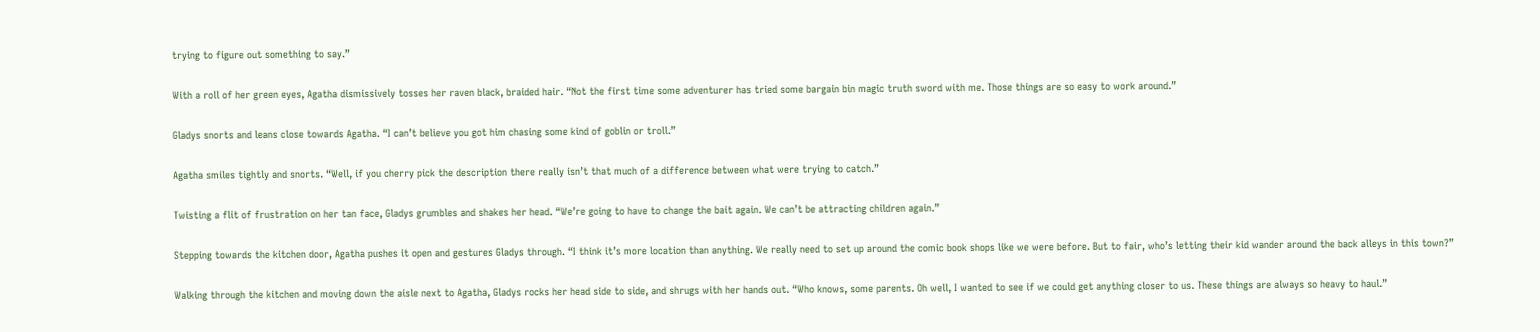trying to figure out something to say.”

With a roll of her green eyes, Agatha dismissively tosses her raven black, braided hair. “Not the first time some adventurer has tried some bargain bin magic truth sword with me. Those things are so easy to work around.”

Gladys snorts and leans close towards Agatha. “I can’t believe you got him chasing some kind of goblin or troll.”

Agatha smiles tightly and snorts. “Well, if you cherry pick the description there really isn’t that much of a difference between what were trying to catch.”

Twisting a flit of frustration on her tan face, Gladys grumbles and shakes her head. “We’re going to have to change the bait again. We can’t be attracting children again.”

Stepping towards the kitchen door, Agatha pushes it open and gestures Gladys through. “I think it’s more location than anything. We really need to set up around the comic book shops like we were before. But to fair, who’s letting their kid wander around the back alleys in this town?”

Walking through the kitchen and moving down the aisle next to Agatha, Gladys rocks her head side to side, and shrugs with her hands out. “Who knows, some parents. Oh well, I wanted to see if we could get anything closer to us. These things are always so heavy to haul.”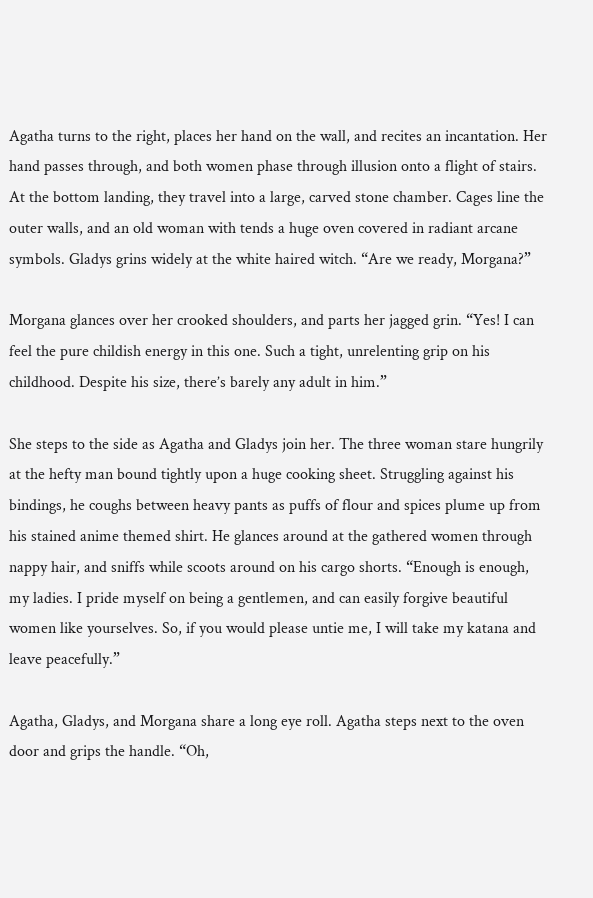Agatha turns to the right, places her hand on the wall, and recites an incantation. Her hand passes through, and both women phase through illusion onto a flight of stairs. At the bottom landing, they travel into a large, carved stone chamber. Cages line the outer walls, and an old woman with tends a huge oven covered in radiant arcane symbols. Gladys grins widely at the white haired witch. “Are we ready, Morgana?”

Morgana glances over her crooked shoulders, and parts her jagged grin. “Yes! I can feel the pure childish energy in this one. Such a tight, unrelenting grip on his childhood. Despite his size, there’s barely any adult in him.”

She steps to the side as Agatha and Gladys join her. The three woman stare hungrily at the hefty man bound tightly upon a huge cooking sheet. Struggling against his bindings, he coughs between heavy pants as puffs of flour and spices plume up from his stained anime themed shirt. He glances around at the gathered women through nappy hair, and sniffs while scoots around on his cargo shorts. “Enough is enough, my ladies. I pride myself on being a gentlemen, and can easily forgive beautiful women like yourselves. So, if you would please untie me, I will take my katana and leave peacefully.”

Agatha, Gladys, and Morgana share a long eye roll. Agatha steps next to the oven door and grips the handle. “Oh,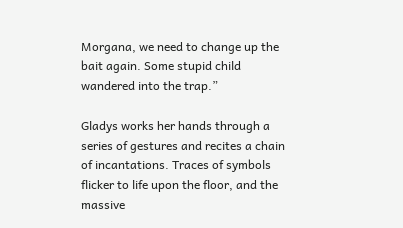Morgana, we need to change up the bait again. Some stupid child wandered into the trap.”

Gladys works her hands through a series of gestures and recites a chain of incantations. Traces of symbols flicker to life upon the floor, and the massive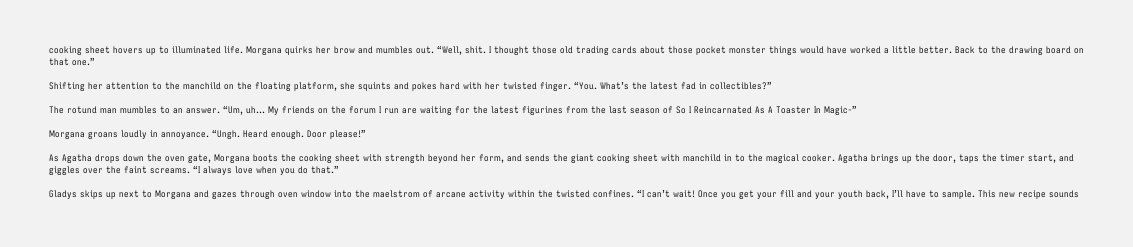cooking sheet hovers up to illuminated life. Morgana quirks her brow and mumbles out. “Well, shit. I thought those old trading cards about those pocket monster things would have worked a little better. Back to the drawing board on that one.”

Shifting her attention to the manchild on the floating platform, she squints and pokes hard with her twisted finger. “You. What’s the latest fad in collectibles?”

The rotund man mumbles to an answer. “Um, uh... My friends on the forum I run are waiting for the latest figurines from the last season of So I Reincarnated As A Toaster In Magic-”

Morgana groans loudly in annoyance. “Ungh. Heard enough. Door please!”

As Agatha drops down the oven gate, Morgana boots the cooking sheet with strength beyond her form, and sends the giant cooking sheet with manchild in to the magical cooker. Agatha brings up the door, taps the timer start, and giggles over the faint screams. “I always love when you do that.”

Gladys skips up next to Morgana and gazes through oven window into the maelstrom of arcane activity within the twisted confines. “I can’t wait! Once you get your fill and your youth back, I’ll have to sample. This new recipe sounds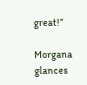great!”

Morgana glances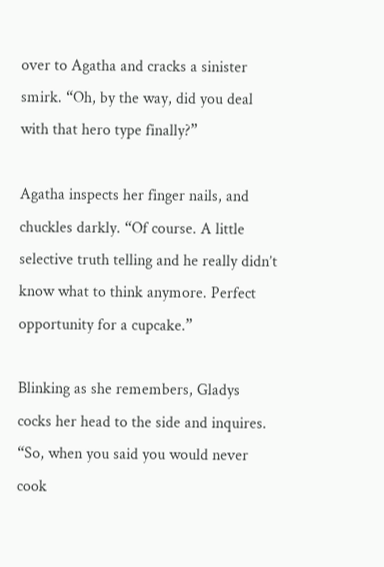over to Agatha and cracks a sinister smirk. “Oh, by the way, did you deal with that hero type finally?”

Agatha inspects her finger nails, and chuckles darkly. “Of course. A little selective truth telling and he really didn’t know what to think anymore. Perfect opportunity for a cupcake.”

Blinking as she remembers, Gladys cocks her head to the side and inquires. “So, when you said you would never cook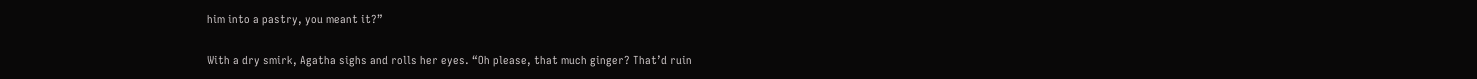him into a pastry, you meant it?”

With a dry smirk, Agatha sighs and rolls her eyes. “Oh please, that much ginger? That’d ruin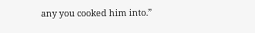any you cooked him into.”